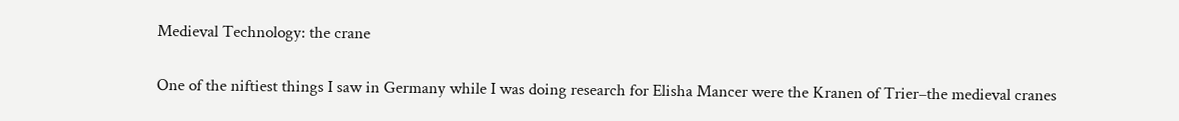Medieval Technology: the crane

One of the niftiest things I saw in Germany while I was doing research for Elisha Mancer were the Kranen of Trier–the medieval cranes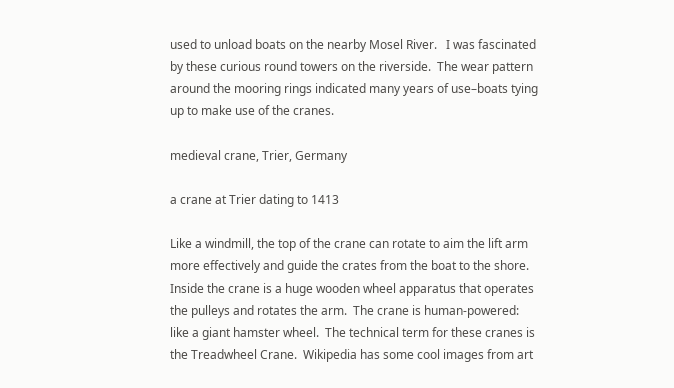used to unload boats on the nearby Mosel River.   I was fascinated by these curious round towers on the riverside.  The wear pattern around the mooring rings indicated many years of use–boats tying up to make use of the cranes.

medieval crane, Trier, Germany

a crane at Trier dating to 1413

Like a windmill, the top of the crane can rotate to aim the lift arm more effectively and guide the crates from the boat to the shore.  Inside the crane is a huge wooden wheel apparatus that operates the pulleys and rotates the arm.  The crane is human-powered:  like a giant hamster wheel.  The technical term for these cranes is the Treadwheel Crane.  Wikipedia has some cool images from art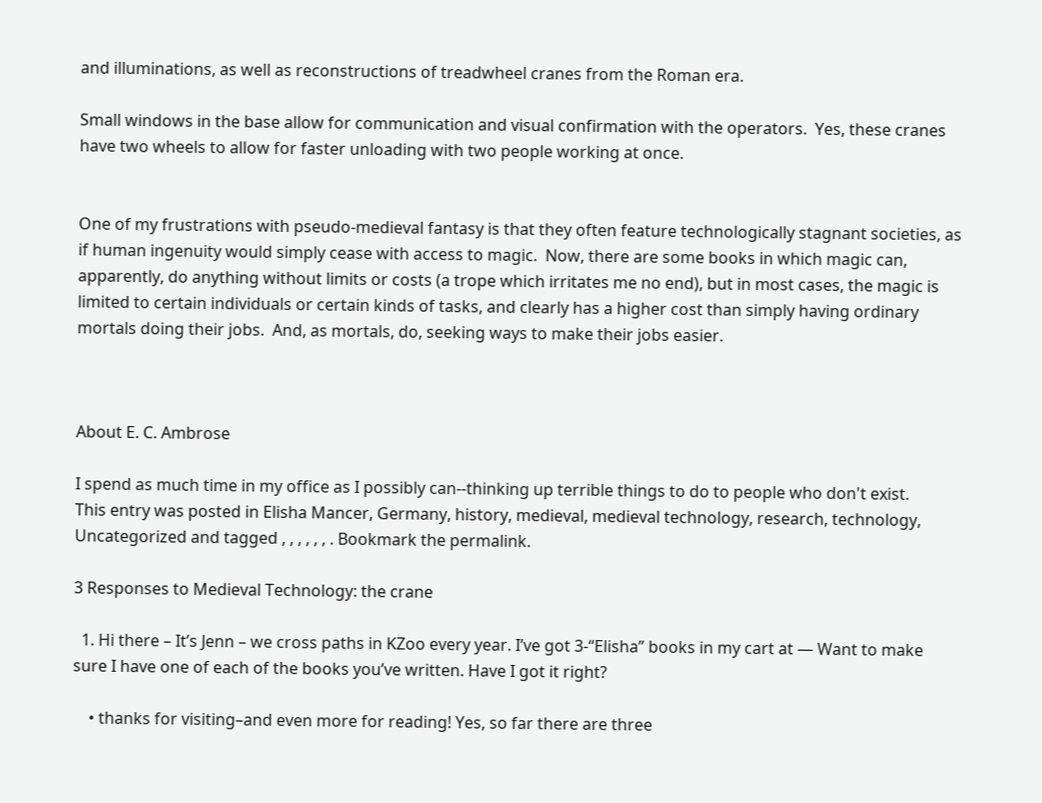and illuminations, as well as reconstructions of treadwheel cranes from the Roman era.

Small windows in the base allow for communication and visual confirmation with the operators.  Yes, these cranes have two wheels to allow for faster unloading with two people working at once.


One of my frustrations with pseudo-medieval fantasy is that they often feature technologically stagnant societies, as if human ingenuity would simply cease with access to magic.  Now, there are some books in which magic can, apparently, do anything without limits or costs (a trope which irritates me no end), but in most cases, the magic is limited to certain individuals or certain kinds of tasks, and clearly has a higher cost than simply having ordinary mortals doing their jobs.  And, as mortals, do, seeking ways to make their jobs easier.



About E. C. Ambrose

I spend as much time in my office as I possibly can--thinking up terrible things to do to people who don't exist.
This entry was posted in Elisha Mancer, Germany, history, medieval, medieval technology, research, technology, Uncategorized and tagged , , , , , , . Bookmark the permalink.

3 Responses to Medieval Technology: the crane

  1. Hi there – It’s Jenn – we cross paths in KZoo every year. I’ve got 3-“Elisha” books in my cart at — Want to make sure I have one of each of the books you’ve written. Have I got it right?

    • thanks for visiting–and even more for reading! Yes, so far there are three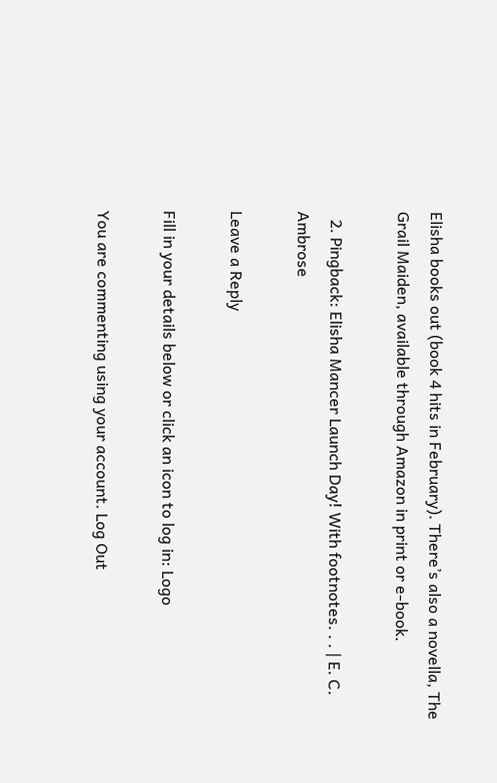Elisha books out (book 4 hits in February). There’s also a novella, The Grail Maiden, available through Amazon in print or e-book.

  2. Pingback: Elisha Mancer Launch Day! With footnotes. . . | E. C. Ambrose

Leave a Reply

Fill in your details below or click an icon to log in: Logo

You are commenting using your account. Log Out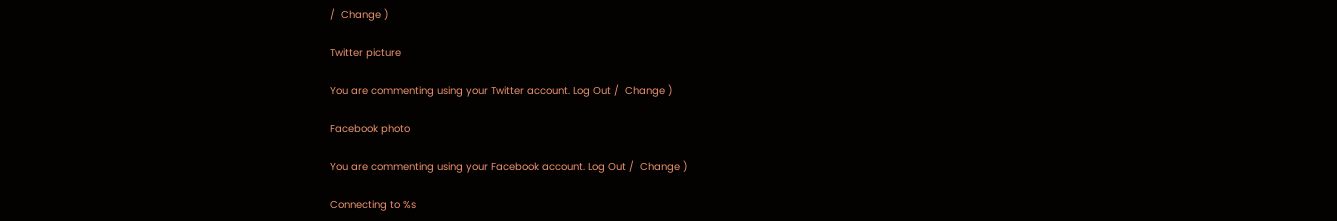/  Change )

Twitter picture

You are commenting using your Twitter account. Log Out /  Change )

Facebook photo

You are commenting using your Facebook account. Log Out /  Change )

Connecting to %s